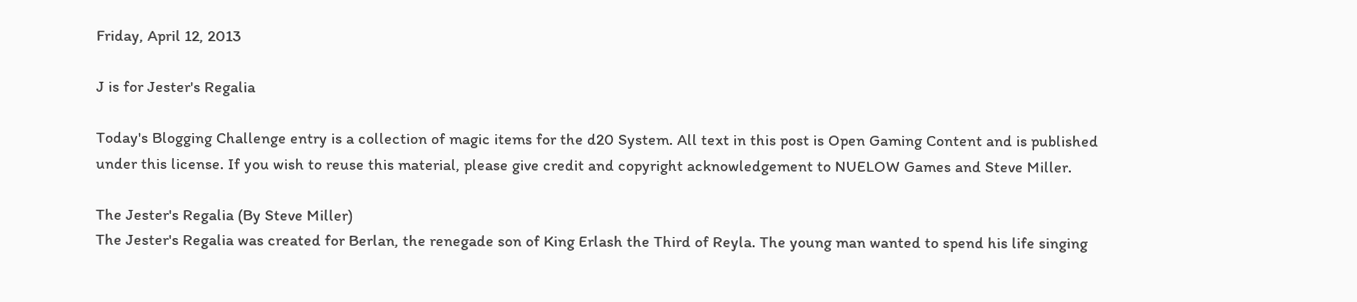Friday, April 12, 2013

J is for Jester's Regalia

Today's Blogging Challenge entry is a collection of magic items for the d20 System. All text in this post is Open Gaming Content and is published under this license. If you wish to reuse this material, please give credit and copyright acknowledgement to NUELOW Games and Steve Miller.

The Jester's Regalia (By Steve Miller)
The Jester's Regalia was created for Berlan, the renegade son of King Erlash the Third of Reyla. The young man wanted to spend his life singing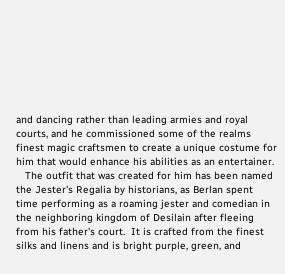and dancing rather than leading armies and royal courts, and he commissioned some of the realms finest magic craftsmen to create a unique costume for him that would enhance his abilities as an entertainer.
   The outfit that was created for him has been named the Jester's Regalia by historians, as Berlan spent time performing as a roaming jester and comedian in the neighboring kingdom of Desilain after fleeing from his father's court.  It is crafted from the finest silks and linens and is bright purple, green, and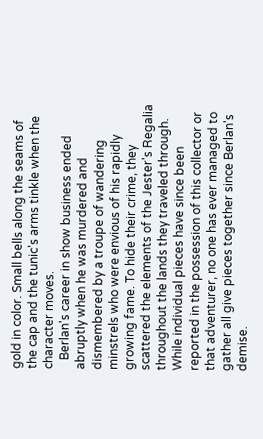gold in color. Small bells along the seams of the cap and the tunic's arms tinkle when the character moves.
   Berlan's career in show business ended abruptly when he was murdered and dismembered by a troupe of wandering minstrels who were envious of his rapidly growing fame. To hide their crime, they scattered the elements of the Jester's Regalia throughout the lands they traveled through. While individual pieces have since been reported in the possession of this collector or that adventurer, no one has ever managed to gather all give pieces together since Berlan's demise.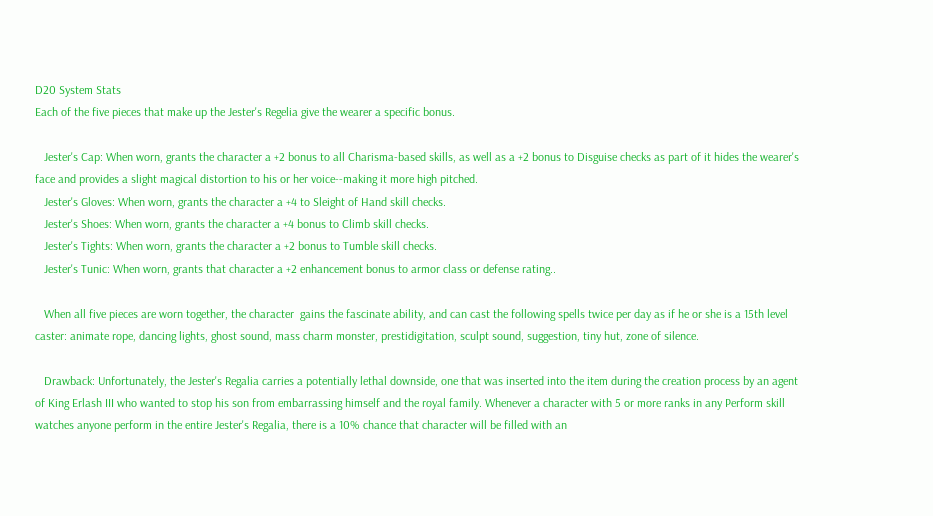D20 System Stats
Each of the five pieces that make up the Jester's Regelia give the wearer a specific bonus.

   Jester's Cap: When worn, grants the character a +2 bonus to all Charisma-based skills, as well as a +2 bonus to Disguise checks as part of it hides the wearer's face and provides a slight magical distortion to his or her voice--making it more high pitched.
   Jester's Gloves: When worn, grants the character a +4 to Sleight of Hand skill checks.
   Jester's Shoes: When worn, grants the character a +4 bonus to Climb skill checks.
   Jester's Tights: When worn, grants the character a +2 bonus to Tumble skill checks.
   Jester's Tunic: When worn, grants that character a +2 enhancement bonus to armor class or defense rating..

   When all five pieces are worn together, the character  gains the fascinate ability, and can cast the following spells twice per day as if he or she is a 15th level caster: animate rope, dancing lights, ghost sound, mass charm monster, prestidigitation, sculpt sound, suggestion, tiny hut, zone of silence.

   Drawback: Unfortunately, the Jester's Regalia carries a potentially lethal downside, one that was inserted into the item during the creation process by an agent of King Erlash III who wanted to stop his son from embarrassing himself and the royal family. Whenever a character with 5 or more ranks in any Perform skill watches anyone perform in the entire Jester's Regalia, there is a 10% chance that character will be filled with an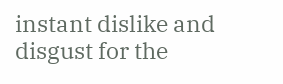instant dislike and disgust for the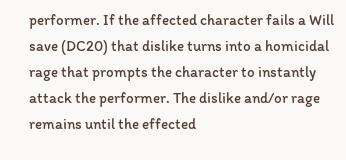performer. If the affected character fails a Will save (DC20) that dislike turns into a homicidal rage that prompts the character to instantly attack the performer. The dislike and/or rage remains until the effected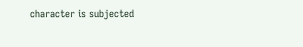character is subjected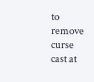to remove curse cast at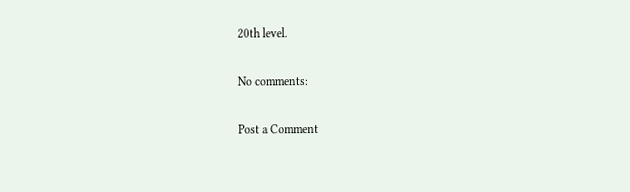20th level.

No comments:

Post a Comment